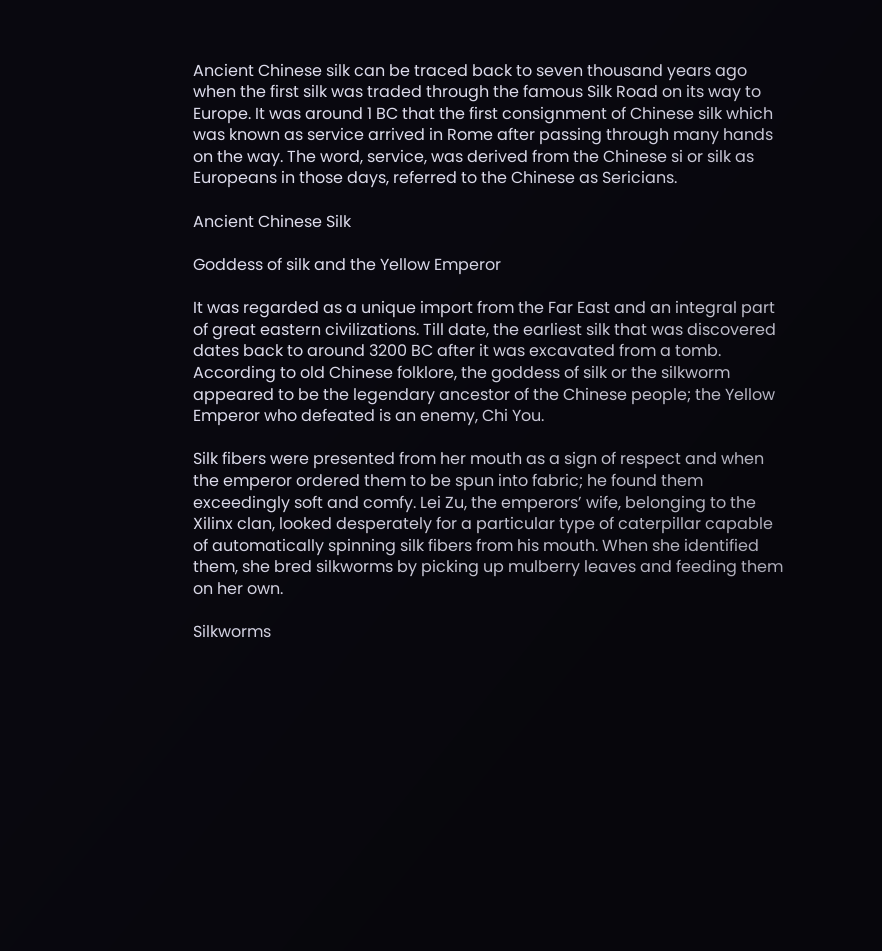Ancient Chinese silk can be traced back to seven thousand years ago when the first silk was traded through the famous Silk Road on its way to Europe. It was around 1 BC that the first consignment of Chinese silk which was known as service arrived in Rome after passing through many hands on the way. The word, service, was derived from the Chinese si or silk as Europeans in those days, referred to the Chinese as Sericians.

Ancient Chinese Silk

Goddess of silk and the Yellow Emperor

It was regarded as a unique import from the Far East and an integral part of great eastern civilizations. Till date, the earliest silk that was discovered dates back to around 3200 BC after it was excavated from a tomb. According to old Chinese folklore, the goddess of silk or the silkworm appeared to be the legendary ancestor of the Chinese people; the Yellow Emperor who defeated is an enemy, Chi You.

Silk fibers were presented from her mouth as a sign of respect and when the emperor ordered them to be spun into fabric; he found them exceedingly soft and comfy. Lei Zu, the emperors’ wife, belonging to the Xilinx clan, looked desperately for a particular type of caterpillar capable of automatically spinning silk fibers from his mouth. When she identified them, she bred silkworms by picking up mulberry leaves and feeding them on her own.

Silkworms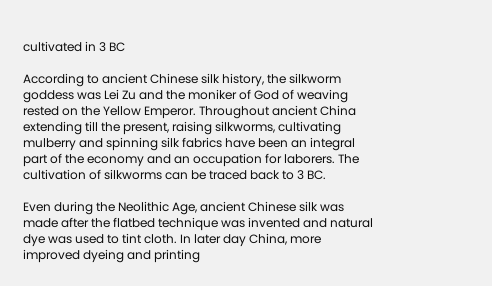cultivated in 3 BC

According to ancient Chinese silk history, the silkworm goddess was Lei Zu and the moniker of God of weaving rested on the Yellow Emperor. Throughout ancient China extending till the present, raising silkworms, cultivating mulberry and spinning silk fabrics have been an integral part of the economy and an occupation for laborers. The cultivation of silkworms can be traced back to 3 BC.

Even during the Neolithic Age, ancient Chinese silk was made after the flatbed technique was invented and natural dye was used to tint cloth. In later day China, more improved dyeing and printing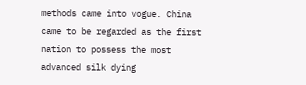methods came into vogue. China came to be regarded as the first nation to possess the most advanced silk dying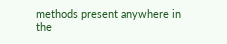methods present anywhere in the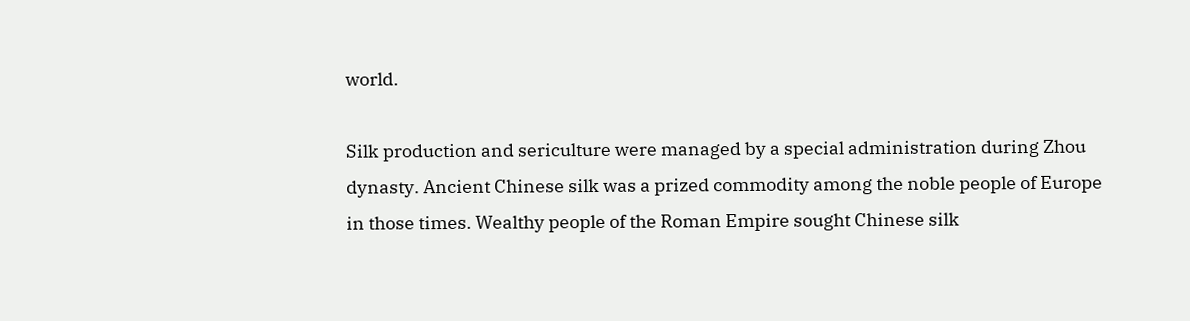world.

Silk production and sericulture were managed by a special administration during Zhou dynasty. Ancient Chinese silk was a prized commodity among the noble people of Europe in those times. Wealthy people of the Roman Empire sought Chinese silk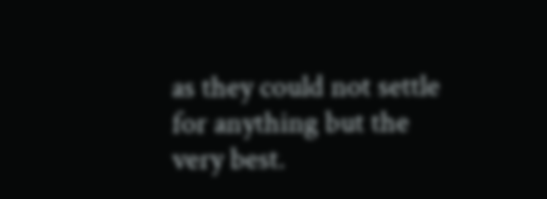as they could not settle for anything but the very best.